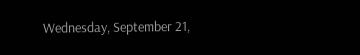Wednesday, September 21,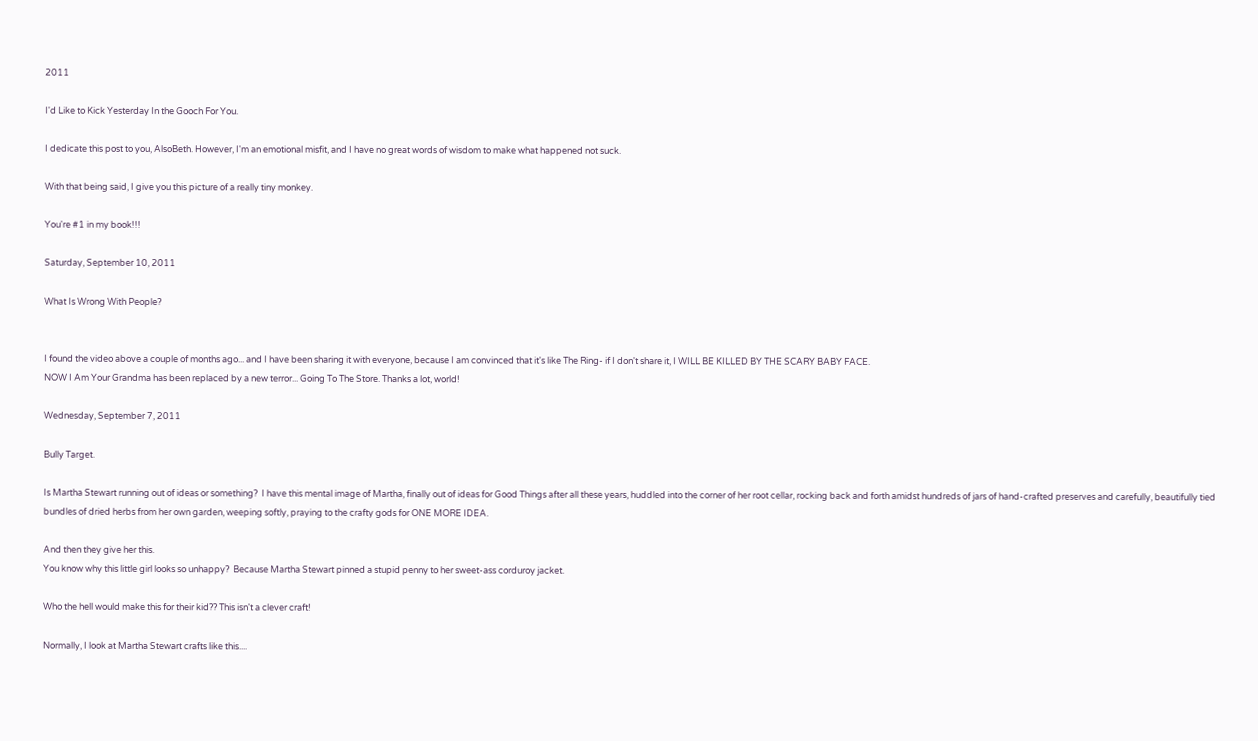2011

I'd Like to Kick Yesterday In the Gooch For You.

I dedicate this post to you, AlsoBeth. However, I'm an emotional misfit, and I have no great words of wisdom to make what happened not suck.

With that being said, I give you this picture of a really tiny monkey.

You're #1 in my book!!!

Saturday, September 10, 2011

What Is Wrong With People?


I found the video above a couple of months ago... and I have been sharing it with everyone, because I am convinced that it's like The Ring- if I don't share it, I WILL BE KILLED BY THE SCARY BABY FACE.
NOW I Am Your Grandma has been replaced by a new terror... Going To The Store. Thanks a lot, world!

Wednesday, September 7, 2011

Bully Target.

Is Martha Stewart running out of ideas or something?  I have this mental image of Martha, finally out of ideas for Good Things after all these years, huddled into the corner of her root cellar, rocking back and forth amidst hundreds of jars of hand-crafted preserves and carefully, beautifully tied bundles of dried herbs from her own garden, weeping softly, praying to the crafty gods for ONE MORE IDEA.

And then they give her this.
You know why this little girl looks so unhappy?  Because Martha Stewart pinned a stupid penny to her sweet-ass corduroy jacket.

Who the hell would make this for their kid?? This isn't a clever craft!

Normally, I look at Martha Stewart crafts like this....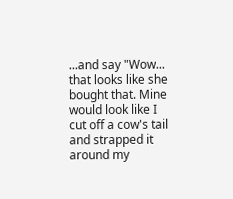...and say "Wow... that looks like she bought that. Mine would look like I cut off a cow's tail and strapped it around my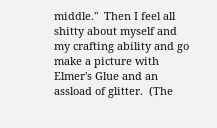middle."  Then I feel all shitty about myself and my crafting ability and go make a picture with Elmer's Glue and an assload of glitter.  (The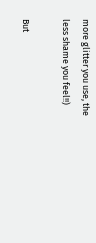more glitter you use, the less shame you feel!!)

But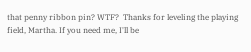that penny ribbon pin? WTF?  Thanks for leveling the playing field, Martha. If you need me, I'll be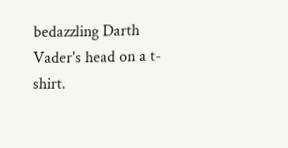bedazzling Darth Vader's head on a t-shirt.